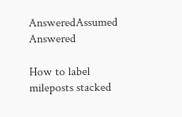AnsweredAssumed Answered

How to label mileposts stacked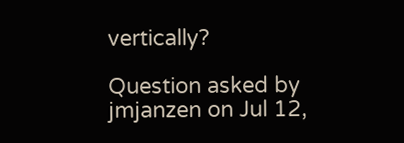vertically?

Question asked by jmjanzen on Jul 12,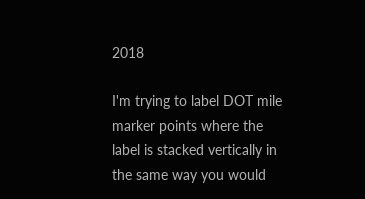2018

I'm trying to label DOT mile marker points where the label is stacked vertically in the same way you would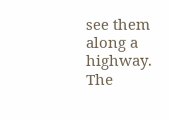see them along a highway.  The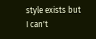style exists but I can't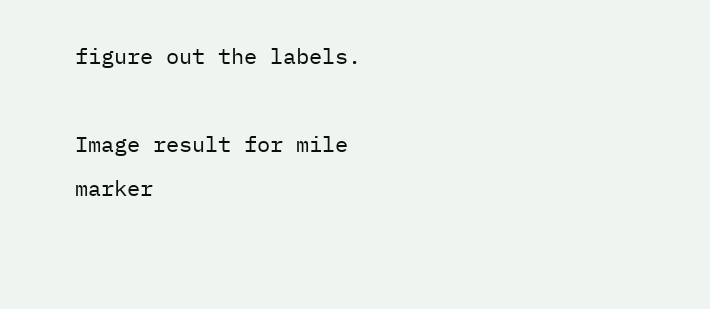figure out the labels.

Image result for mile marker